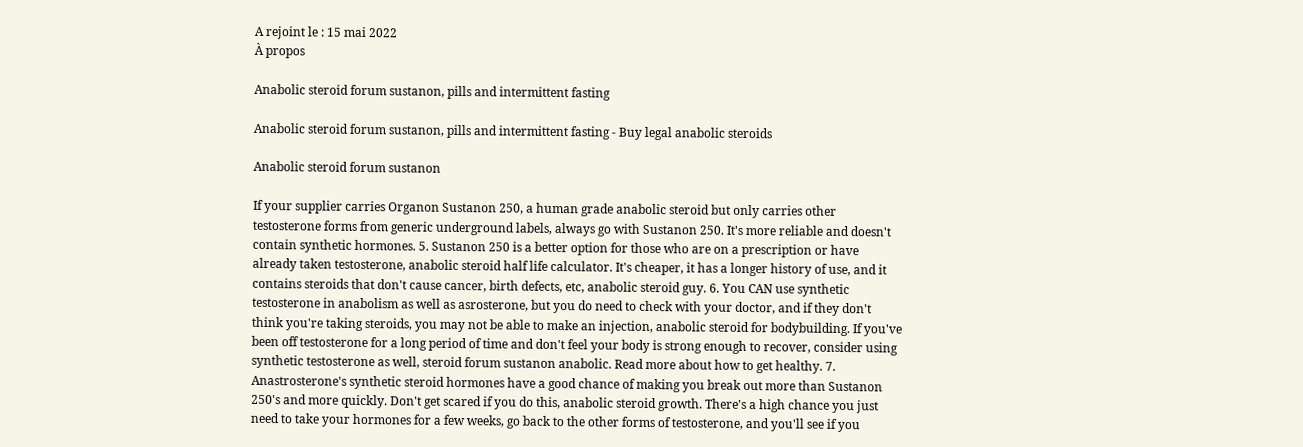A rejoint le : 15 mai 2022
À propos

Anabolic steroid forum sustanon, pills and intermittent fasting

Anabolic steroid forum sustanon, pills and intermittent fasting - Buy legal anabolic steroids

Anabolic steroid forum sustanon

If your supplier carries Organon Sustanon 250, a human grade anabolic steroid but only carries other testosterone forms from generic underground labels, always go with Sustanon 250. It's more reliable and doesn't contain synthetic hormones. 5. Sustanon 250 is a better option for those who are on a prescription or have already taken testosterone, anabolic steroid half life calculator. It's cheaper, it has a longer history of use, and it contains steroids that don't cause cancer, birth defects, etc, anabolic steroid guy. 6. You CAN use synthetic testosterone in anabolism as well as asrosterone, but you do need to check with your doctor, and if they don't think you're taking steroids, you may not be able to make an injection, anabolic steroid for bodybuilding. If you've been off testosterone for a long period of time and don't feel your body is strong enough to recover, consider using synthetic testosterone as well, steroid forum sustanon anabolic. Read more about how to get healthy. 7. Anastrosterone's synthetic steroid hormones have a good chance of making you break out more than Sustanon 250's and more quickly. Don't get scared if you do this, anabolic steroid growth. There's a high chance you just need to take your hormones for a few weeks, go back to the other forms of testosterone, and you'll see if you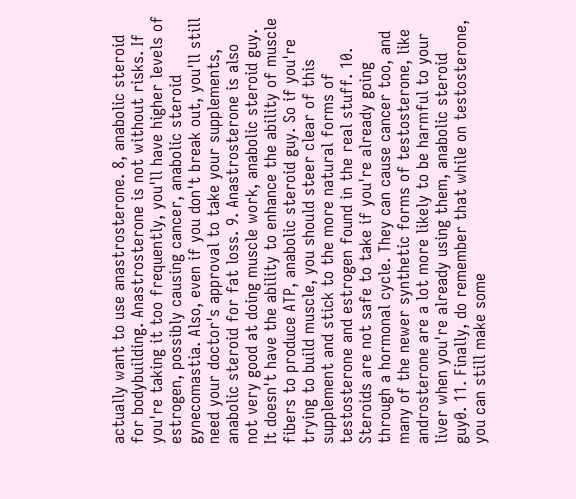actually want to use anastrosterone. 8, anabolic steroid for bodybuilding. Anastrosterone is not without risks. If you're taking it too frequently, you'll have higher levels of estrogen, possibly causing cancer, anabolic steroid gynecomastia. Also, even if you don't break out, you'll still need your doctor's approval to take your supplements, anabolic steroid for fat loss. 9. Anastrosterone is also not very good at doing muscle work, anabolic steroid guy. It doesn't have the ability to enhance the ability of muscle fibers to produce ATP, anabolic steroid guy. So if you're trying to build muscle, you should steer clear of this supplement and stick to the more natural forms of testosterone and estrogen found in the real stuff. 10. Steroids are not safe to take if you're already going through a hormonal cycle. They can cause cancer too, and many of the newer synthetic forms of testosterone, like androsterone are a lot more likely to be harmful to your liver when you're already using them, anabolic steroid guy0. 11. Finally, do remember that while on testosterone, you can still make some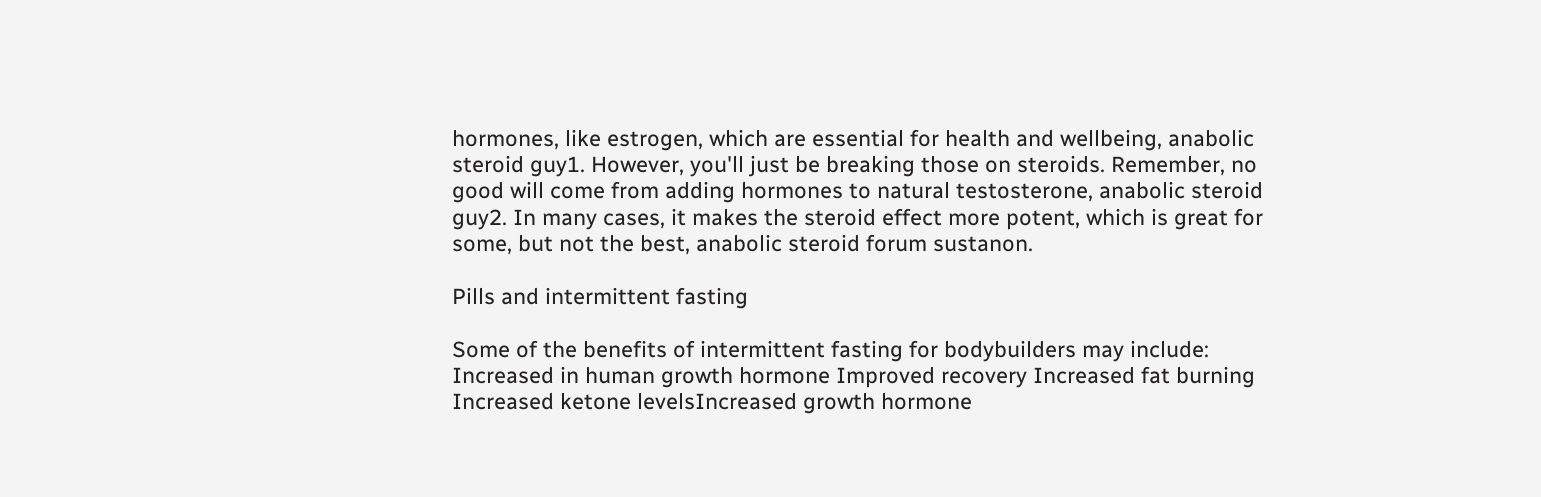hormones, like estrogen, which are essential for health and wellbeing, anabolic steroid guy1. However, you'll just be breaking those on steroids. Remember, no good will come from adding hormones to natural testosterone, anabolic steroid guy2. In many cases, it makes the steroid effect more potent, which is great for some, but not the best, anabolic steroid forum sustanon.

Pills and intermittent fasting

Some of the benefits of intermittent fasting for bodybuilders may include: Increased in human growth hormone Improved recovery Increased fat burning Increased ketone levelsIncreased growth hormone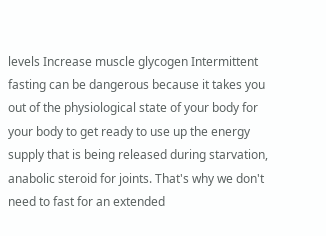levels Increase muscle glycogen Intermittent fasting can be dangerous because it takes you out of the physiological state of your body for your body to get ready to use up the energy supply that is being released during starvation, anabolic steroid for joints. That's why we don't need to fast for an extended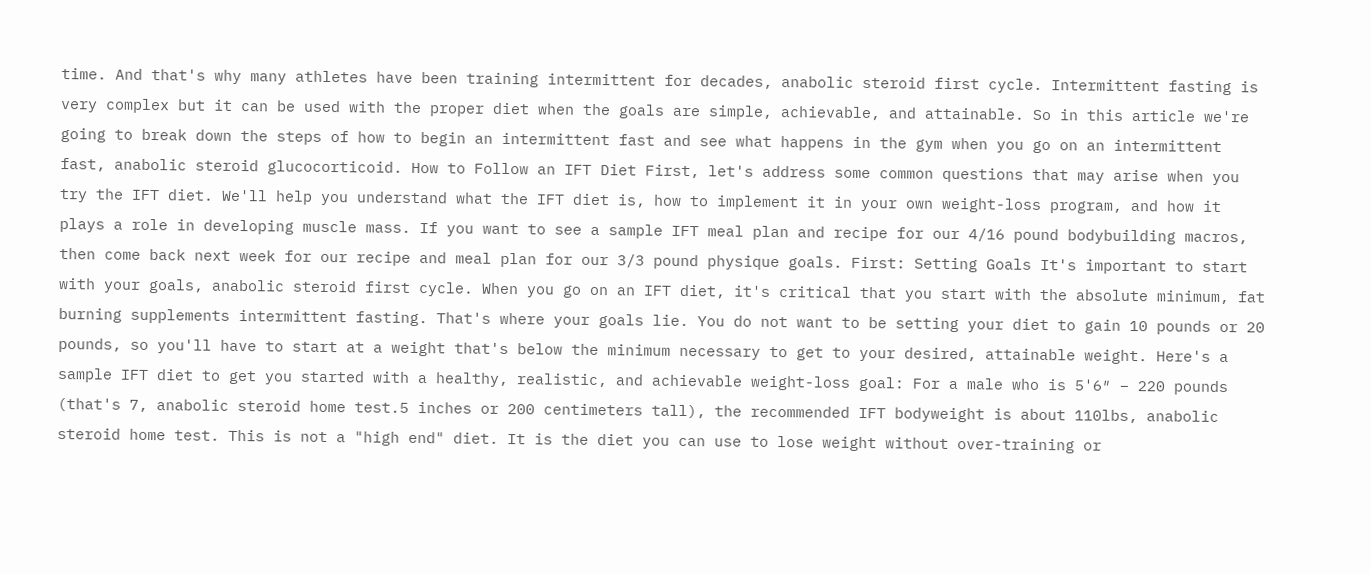time. And that's why many athletes have been training intermittent for decades, anabolic steroid first cycle. Intermittent fasting is very complex but it can be used with the proper diet when the goals are simple, achievable, and attainable. So in this article we're going to break down the steps of how to begin an intermittent fast and see what happens in the gym when you go on an intermittent fast, anabolic steroid glucocorticoid. How to Follow an IFT Diet First, let's address some common questions that may arise when you try the IFT diet. We'll help you understand what the IFT diet is, how to implement it in your own weight-loss program, and how it plays a role in developing muscle mass. If you want to see a sample IFT meal plan and recipe for our 4/16 pound bodybuilding macros, then come back next week for our recipe and meal plan for our 3/3 pound physique goals. First: Setting Goals It's important to start with your goals, anabolic steroid first cycle. When you go on an IFT diet, it's critical that you start with the absolute minimum, fat burning supplements intermittent fasting. That's where your goals lie. You do not want to be setting your diet to gain 10 pounds or 20 pounds, so you'll have to start at a weight that's below the minimum necessary to get to your desired, attainable weight. Here's a sample IFT diet to get you started with a healthy, realistic, and achievable weight-loss goal: For a male who is 5'6″ – 220 pounds (that's 7, anabolic steroid home test.5 inches or 200 centimeters tall), the recommended IFT bodyweight is about 110lbs, anabolic steroid home test. This is not a "high end" diet. It is the diet you can use to lose weight without over-training or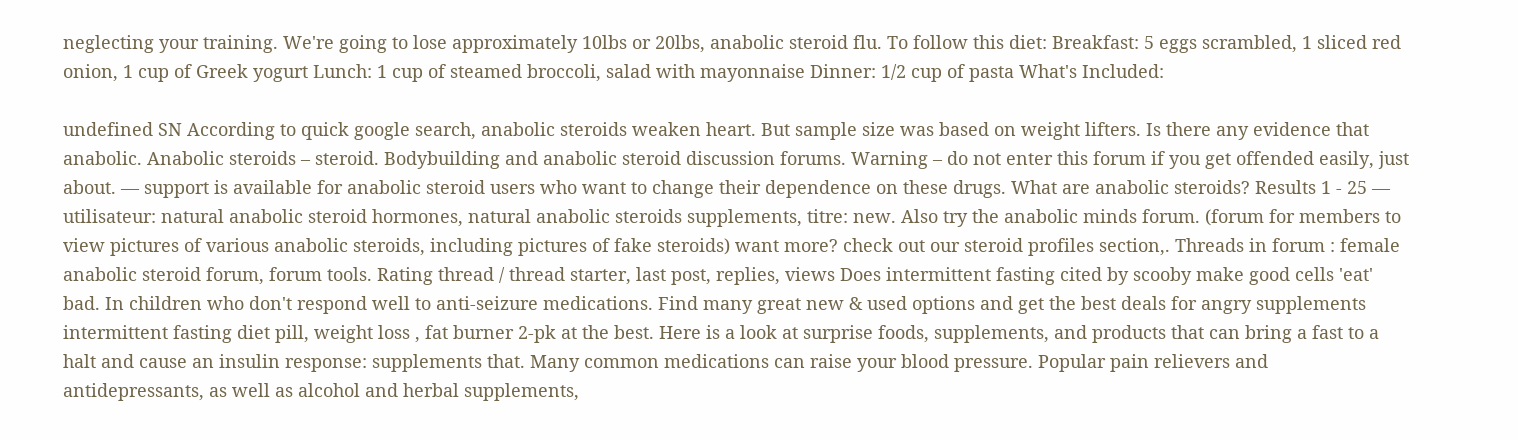neglecting your training. We're going to lose approximately 10lbs or 20lbs, anabolic steroid flu. To follow this diet: Breakfast: 5 eggs scrambled, 1 sliced red onion, 1 cup of Greek yogurt Lunch: 1 cup of steamed broccoli, salad with mayonnaise Dinner: 1/2 cup of pasta What's Included:

undefined SN According to quick google search, anabolic steroids weaken heart. But sample size was based on weight lifters. Is there any evidence that anabolic. Anabolic steroids – steroid. Bodybuilding and anabolic steroid discussion forums. Warning – do not enter this forum if you get offended easily, just about. — support is available for anabolic steroid users who want to change their dependence on these drugs. What are anabolic steroids? Results 1 - 25 — utilisateur: natural anabolic steroid hormones, natural anabolic steroids supplements, titre: new. Also try the anabolic minds forum. (forum for members to view pictures of various anabolic steroids, including pictures of fake steroids) want more? check out our steroid profiles section,. Threads in forum : female anabolic steroid forum, forum tools. Rating thread / thread starter, last post, replies, views Does intermittent fasting cited by scooby make good cells 'eat' bad. In children who don't respond well to anti-seizure medications. Find many great new & used options and get the best deals for angry supplements intermittent fasting diet pill, weight loss , fat burner 2-pk at the best. Here is a look at surprise foods, supplements, and products that can bring a fast to a halt and cause an insulin response: supplements that. Many common medications can raise your blood pressure. Popular pain relievers and antidepressants, as well as alcohol and herbal supplements,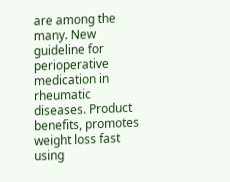are among the many. New guideline for perioperative medication in rheumatic diseases. Product benefits, promotes weight loss fast using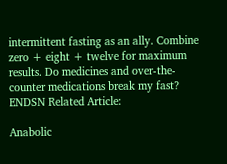intermittent fasting as an ally. Combine zero + eight + twelve for maximum results. Do medicines and over-the-counter medications break my fast? ENDSN Related Article:

Anabolic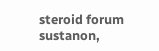steroid forum sustanon,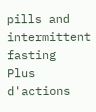pills and intermittent fasting
Plus d'actions